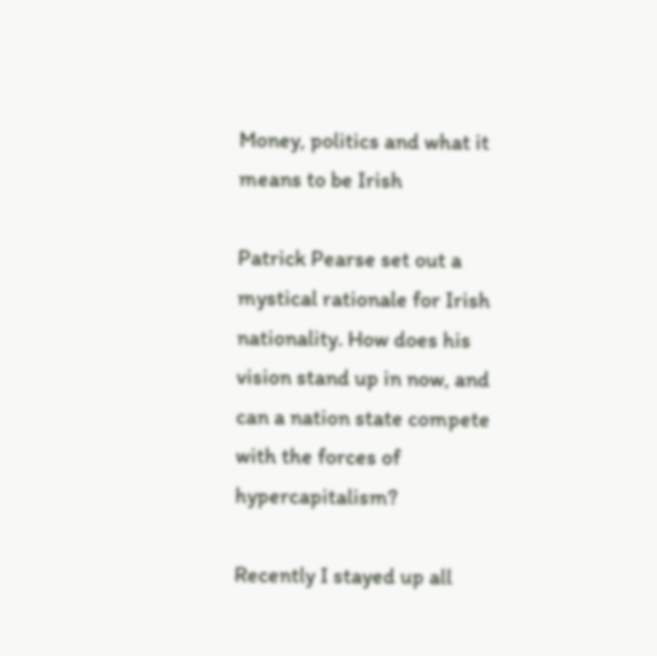Money, politics and what it means to be Irish

Patrick Pearse set out a mystical rationale for Irish nationality. How does his vision stand up in now, and can a nation state compete with the forces of hypercapitalism?

Recently I stayed up all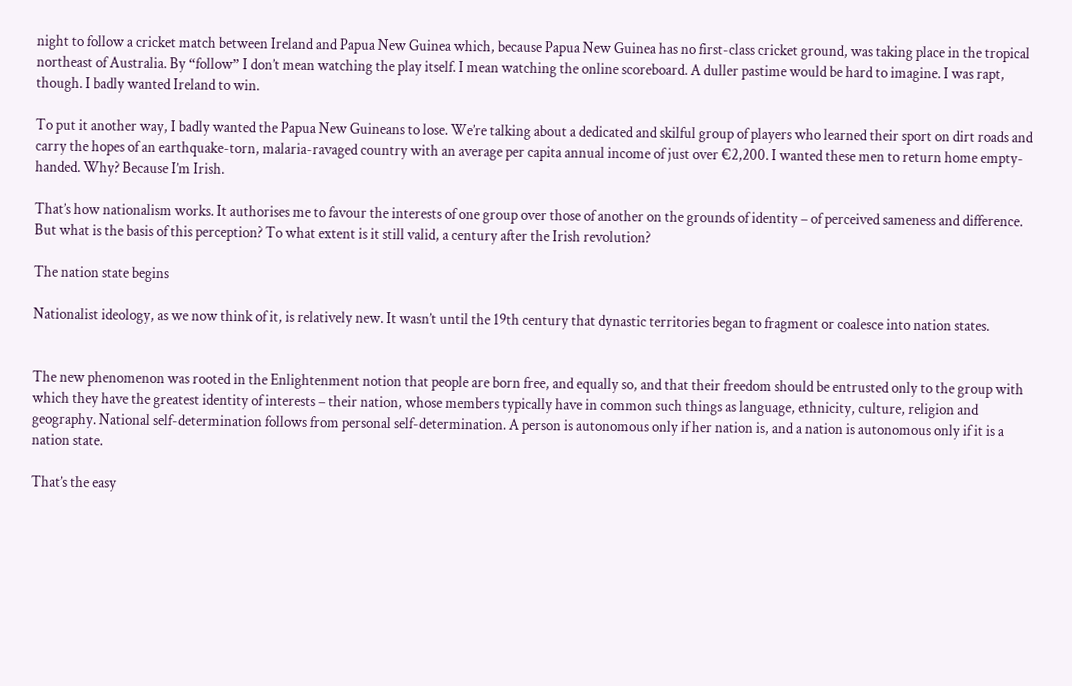night to follow a cricket match between Ireland and Papua New Guinea which, because Papua New Guinea has no first-class cricket ground, was taking place in the tropical northeast of Australia. By “follow” I don’t mean watching the play itself. I mean watching the online scoreboard. A duller pastime would be hard to imagine. I was rapt, though. I badly wanted Ireland to win.

To put it another way, I badly wanted the Papua New Guineans to lose. We’re talking about a dedicated and skilful group of players who learned their sport on dirt roads and carry the hopes of an earthquake-torn, malaria-ravaged country with an average per capita annual income of just over €2,200. I wanted these men to return home empty-handed. Why? Because I’m Irish.

That’s how nationalism works. It authorises me to favour the interests of one group over those of another on the grounds of identity – of perceived sameness and difference. But what is the basis of this perception? To what extent is it still valid, a century after the Irish revolution?

The nation state begins

Nationalist ideology, as we now think of it, is relatively new. It wasn’t until the 19th century that dynastic territories began to fragment or coalesce into nation states.


The new phenomenon was rooted in the Enlightenment notion that people are born free, and equally so, and that their freedom should be entrusted only to the group with which they have the greatest identity of interests – their nation, whose members typically have in common such things as language, ethnicity, culture, religion and geography. National self-determination follows from personal self-determination. A person is autonomous only if her nation is, and a nation is autonomous only if it is a nation state.

That’s the easy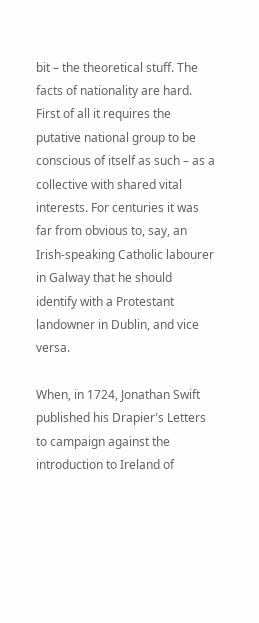bit – the theoretical stuff. The facts of nationality are hard. First of all it requires the putative national group to be conscious of itself as such – as a collective with shared vital interests. For centuries it was far from obvious to, say, an Irish-speaking Catholic labourer in Galway that he should identify with a Protestant landowner in Dublin, and vice versa.

When, in 1724, Jonathan Swift published his Drapier's Letters to campaign against the introduction to Ireland of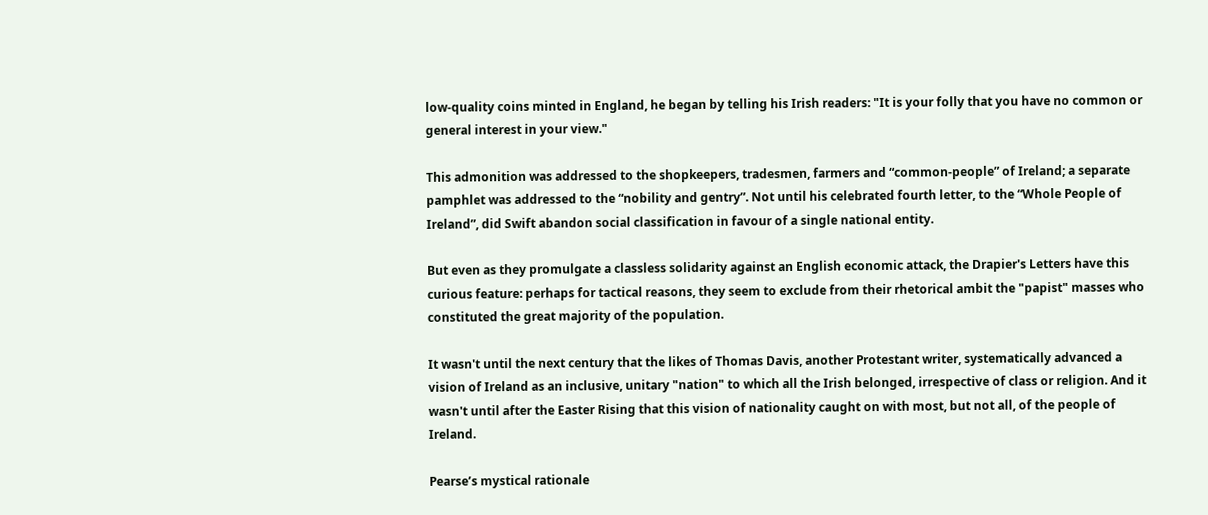low-quality coins minted in England, he began by telling his Irish readers: "It is your folly that you have no common or general interest in your view."

This admonition was addressed to the shopkeepers, tradesmen, farmers and “common-people” of Ireland; a separate pamphlet was addressed to the “nobility and gentry”. Not until his celebrated fourth letter, to the “Whole People of Ireland”, did Swift abandon social classification in favour of a single national entity.

But even as they promulgate a classless solidarity against an English economic attack, the Drapier's Letters have this curious feature: perhaps for tactical reasons, they seem to exclude from their rhetorical ambit the "papist" masses who constituted the great majority of the population.

It wasn't until the next century that the likes of Thomas Davis, another Protestant writer, systematically advanced a vision of Ireland as an inclusive, unitary "nation" to which all the Irish belonged, irrespective of class or religion. And it wasn't until after the Easter Rising that this vision of nationality caught on with most, but not all, of the people of Ireland.

Pearse’s mystical rationale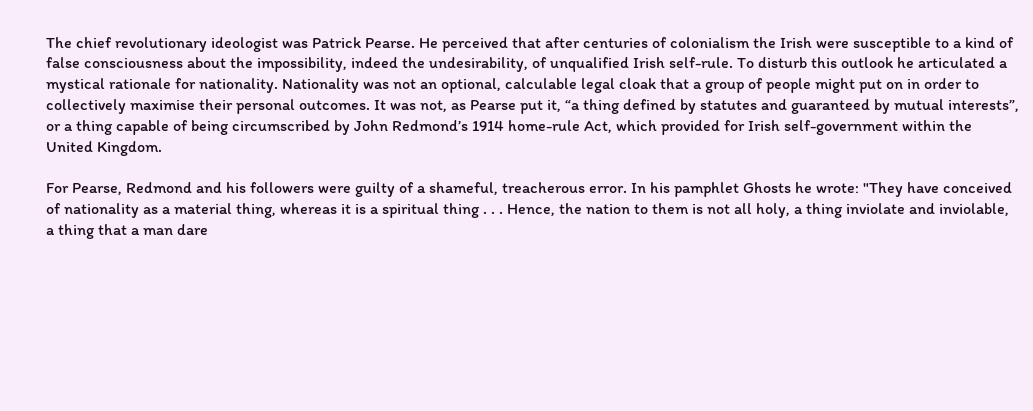The chief revolutionary ideologist was Patrick Pearse. He perceived that after centuries of colonialism the Irish were susceptible to a kind of false consciousness about the impossibility, indeed the undesirability, of unqualified Irish self-rule. To disturb this outlook he articulated a mystical rationale for nationality. Nationality was not an optional, calculable legal cloak that a group of people might put on in order to collectively maximise their personal outcomes. It was not, as Pearse put it, “a thing defined by statutes and guaranteed by mutual interests”, or a thing capable of being circumscribed by John Redmond’s 1914 home-rule Act, which provided for Irish self-government within the United Kingdom.

For Pearse, Redmond and his followers were guilty of a shameful, treacherous error. In his pamphlet Ghosts he wrote: "They have conceived of nationality as a material thing, whereas it is a spiritual thing . . . Hence, the nation to them is not all holy, a thing inviolate and inviolable, a thing that a man dare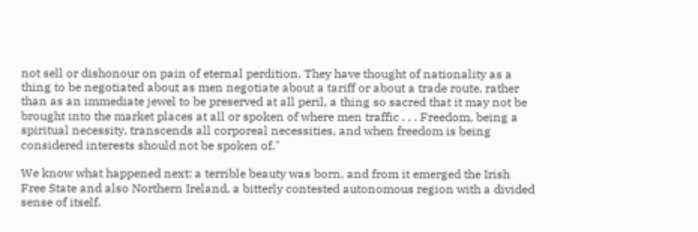not sell or dishonour on pain of eternal perdition. They have thought of nationality as a thing to be negotiated about as men negotiate about a tariff or about a trade route, rather than as an immediate jewel to be preserved at all peril, a thing so sacred that it may not be brought into the market places at all or spoken of where men traffic . . . Freedom, being a spiritual necessity, transcends all corporeal necessities, and when freedom is being considered interests should not be spoken of."

We know what happened next: a terrible beauty was born, and from it emerged the Irish Free State and also Northern Ireland, a bitterly contested autonomous region with a divided sense of itself.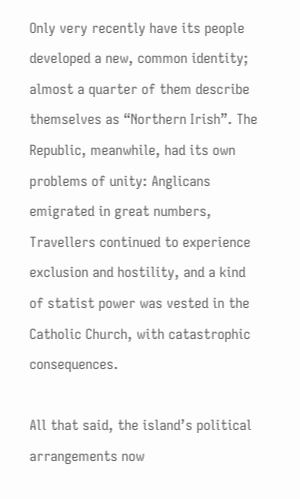Only very recently have its people developed a new, common identity; almost a quarter of them describe themselves as “Northern Irish”. The Republic, meanwhile, had its own problems of unity: Anglicans emigrated in great numbers, Travellers continued to experience exclusion and hostility, and a kind of statist power was vested in the Catholic Church, with catastrophic consequences.

All that said, the island’s political arrangements now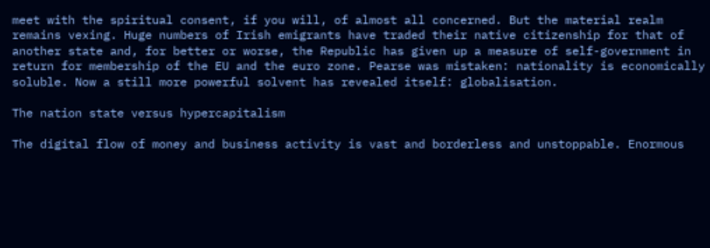meet with the spiritual consent, if you will, of almost all concerned. But the material realm remains vexing. Huge numbers of Irish emigrants have traded their native citizenship for that of another state and, for better or worse, the Republic has given up a measure of self-government in return for membership of the EU and the euro zone. Pearse was mistaken: nationality is economically soluble. Now a still more powerful solvent has revealed itself: globalisation.

The nation state versus hypercapitalism

The digital flow of money and business activity is vast and borderless and unstoppable. Enormous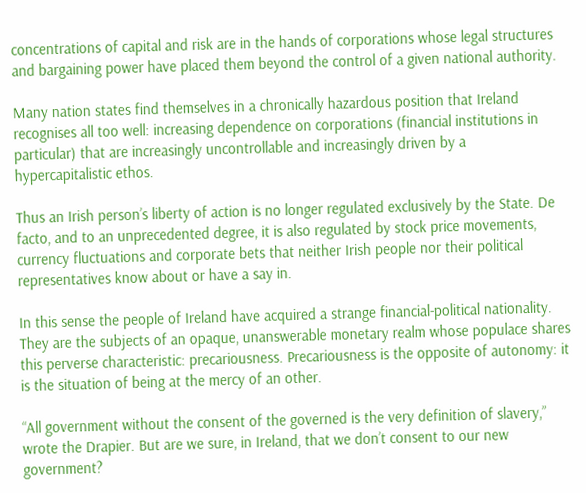concentrations of capital and risk are in the hands of corporations whose legal structures and bargaining power have placed them beyond the control of a given national authority.

Many nation states find themselves in a chronically hazardous position that Ireland recognises all too well: increasing dependence on corporations (financial institutions in particular) that are increasingly uncontrollable and increasingly driven by a hypercapitalistic ethos.

Thus an Irish person’s liberty of action is no longer regulated exclusively by the State. De facto, and to an unprecedented degree, it is also regulated by stock price movements, currency fluctuations and corporate bets that neither Irish people nor their political representatives know about or have a say in.

In this sense the people of Ireland have acquired a strange financial-political nationality. They are the subjects of an opaque, unanswerable monetary realm whose populace shares this perverse characteristic: precariousness. Precariousness is the opposite of autonomy: it is the situation of being at the mercy of an other.

“All government without the consent of the governed is the very definition of slavery,” wrote the Drapier. But are we sure, in Ireland, that we don’t consent to our new government?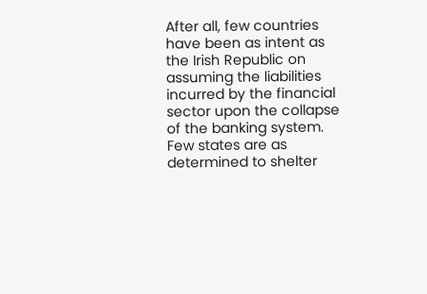After all, few countries have been as intent as the Irish Republic on assuming the liabilities incurred by the financial sector upon the collapse of the banking system. Few states are as determined to shelter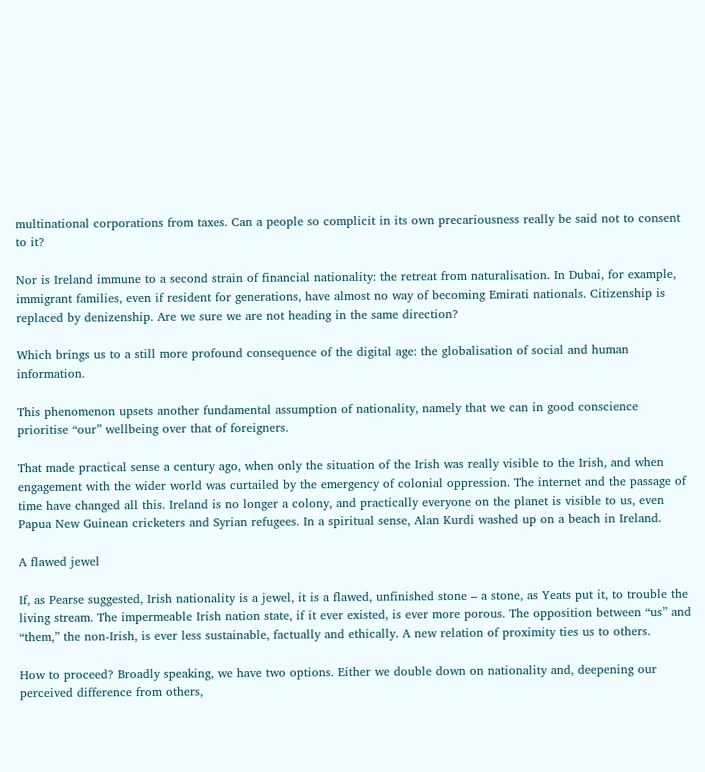multinational corporations from taxes. Can a people so complicit in its own precariousness really be said not to consent to it?

Nor is Ireland immune to a second strain of financial nationality: the retreat from naturalisation. In Dubai, for example, immigrant families, even if resident for generations, have almost no way of becoming Emirati nationals. Citizenship is replaced by denizenship. Are we sure we are not heading in the same direction?

Which brings us to a still more profound consequence of the digital age: the globalisation of social and human information.

This phenomenon upsets another fundamental assumption of nationality, namely that we can in good conscience prioritise “our” wellbeing over that of foreigners.

That made practical sense a century ago, when only the situation of the Irish was really visible to the Irish, and when engagement with the wider world was curtailed by the emergency of colonial oppression. The internet and the passage of time have changed all this. Ireland is no longer a colony, and practically everyone on the planet is visible to us, even Papua New Guinean cricketers and Syrian refugees. In a spiritual sense, Alan Kurdi washed up on a beach in Ireland.

A flawed jewel

If, as Pearse suggested, Irish nationality is a jewel, it is a flawed, unfinished stone – a stone, as Yeats put it, to trouble the living stream. The impermeable Irish nation state, if it ever existed, is ever more porous. The opposition between “us” and “them,” the non-Irish, is ever less sustainable, factually and ethically. A new relation of proximity ties us to others.

How to proceed? Broadly speaking, we have two options. Either we double down on nationality and, deepening our perceived difference from others,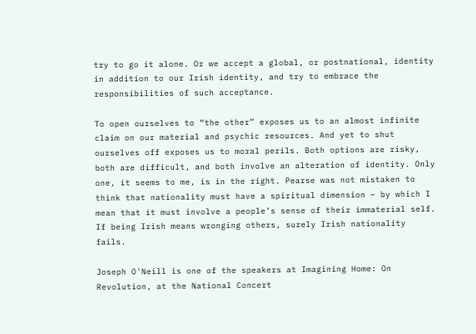try to go it alone. Or we accept a global, or postnational, identity in addition to our Irish identity, and try to embrace the responsibilities of such acceptance.

To open ourselves to “the other” exposes us to an almost infinite claim on our material and psychic resources. And yet to shut ourselves off exposes us to moral perils. Both options are risky, both are difficult, and both involve an alteration of identity. Only one, it seems to me, is in the right. Pearse was not mistaken to think that nationality must have a spiritual dimension – by which I mean that it must involve a people’s sense of their immaterial self. If being Irish means wronging others, surely Irish nationality fails.

Joseph O'Neill is one of the speakers at Imagining Home: On Revolution, at the National Concert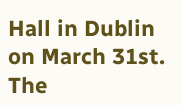Hall in Dublin on March 31st. The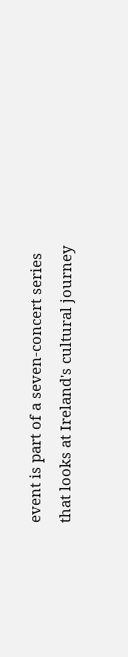event is part of a seven-concert series that looks at Ireland's cultural journey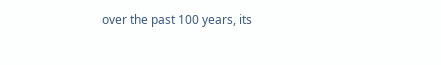over the past 100 years, its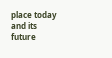place today and its future